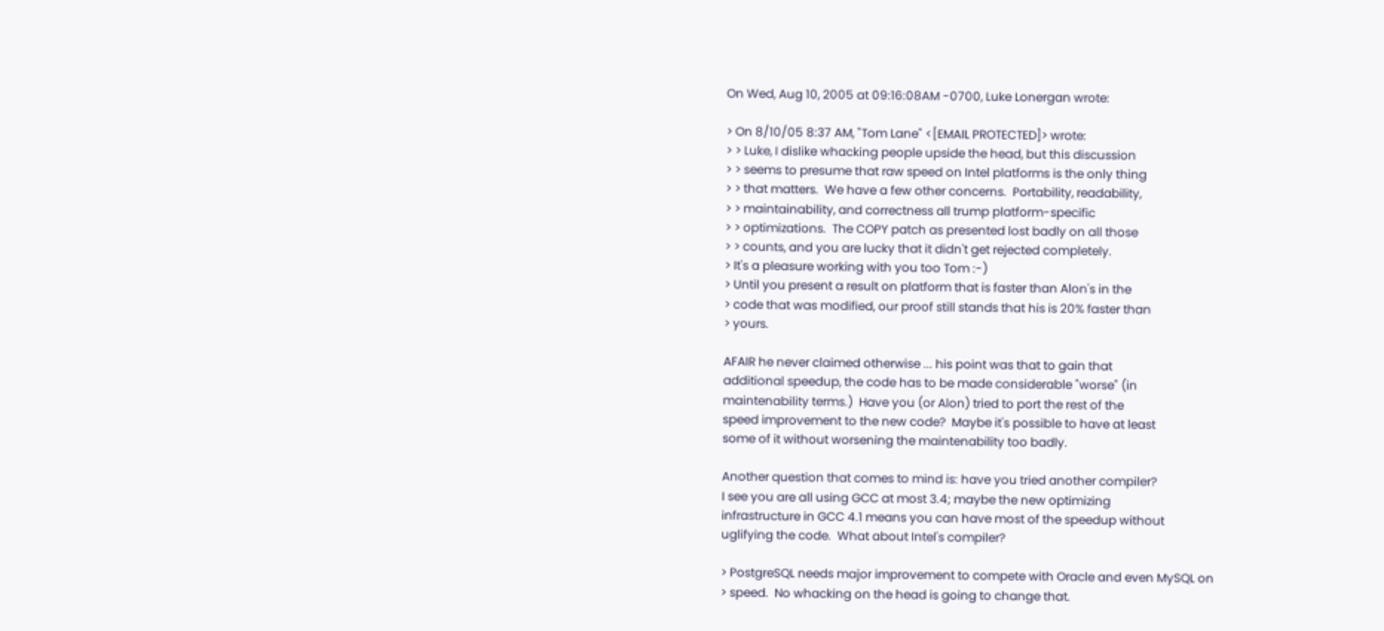On Wed, Aug 10, 2005 at 09:16:08AM -0700, Luke Lonergan wrote:

> On 8/10/05 8:37 AM, "Tom Lane" <[EMAIL PROTECTED]> wrote:
> > Luke, I dislike whacking people upside the head, but this discussion
> > seems to presume that raw speed on Intel platforms is the only thing
> > that matters.  We have a few other concerns.  Portability, readability,
> > maintainability, and correctness all trump platform-specific
> > optimizations.  The COPY patch as presented lost badly on all those
> > counts, and you are lucky that it didn't get rejected completely.
> It's a pleasure working with you too Tom :-)
> Until you present a result on platform that is faster than Alon's in the
> code that was modified, our proof still stands that his is 20% faster than
> yours.

AFAIR he never claimed otherwise ... his point was that to gain that
additional speedup, the code has to be made considerable "worse" (in
maintenability terms.)  Have you (or Alon) tried to port the rest of the
speed improvement to the new code?  Maybe it's possible to have at least
some of it without worsening the maintenability too badly.

Another question that comes to mind is: have you tried another compiler?
I see you are all using GCC at most 3.4; maybe the new optimizing
infrastructure in GCC 4.1 means you can have most of the speedup without
uglifying the code.  What about Intel's compiler?

> PostgreSQL needs major improvement to compete with Oracle and even MySQL on
> speed.  No whacking on the head is going to change that.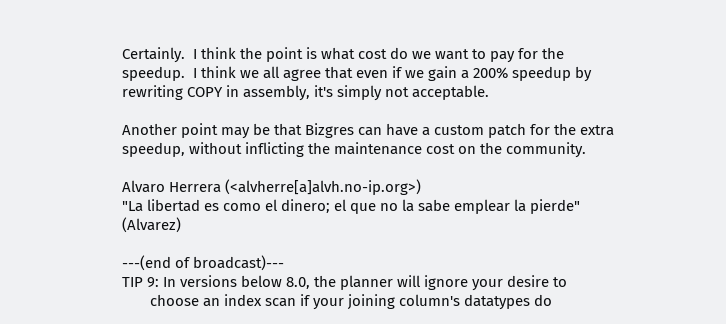Certainly.  I think the point is what cost do we want to pay for the
speedup.  I think we all agree that even if we gain a 200% speedup by
rewriting COPY in assembly, it's simply not acceptable.

Another point may be that Bizgres can have a custom patch for the extra
speedup, without inflicting the maintenance cost on the community.

Alvaro Herrera (<alvherre[a]alvh.no-ip.org>)
"La libertad es como el dinero; el que no la sabe emplear la pierde" (Alvarez)

---(end of broadcast)---
TIP 9: In versions below 8.0, the planner will ignore your desire to
       choose an index scan if your joining column's datatypes do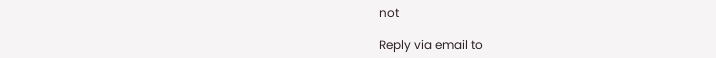not

Reply via email to